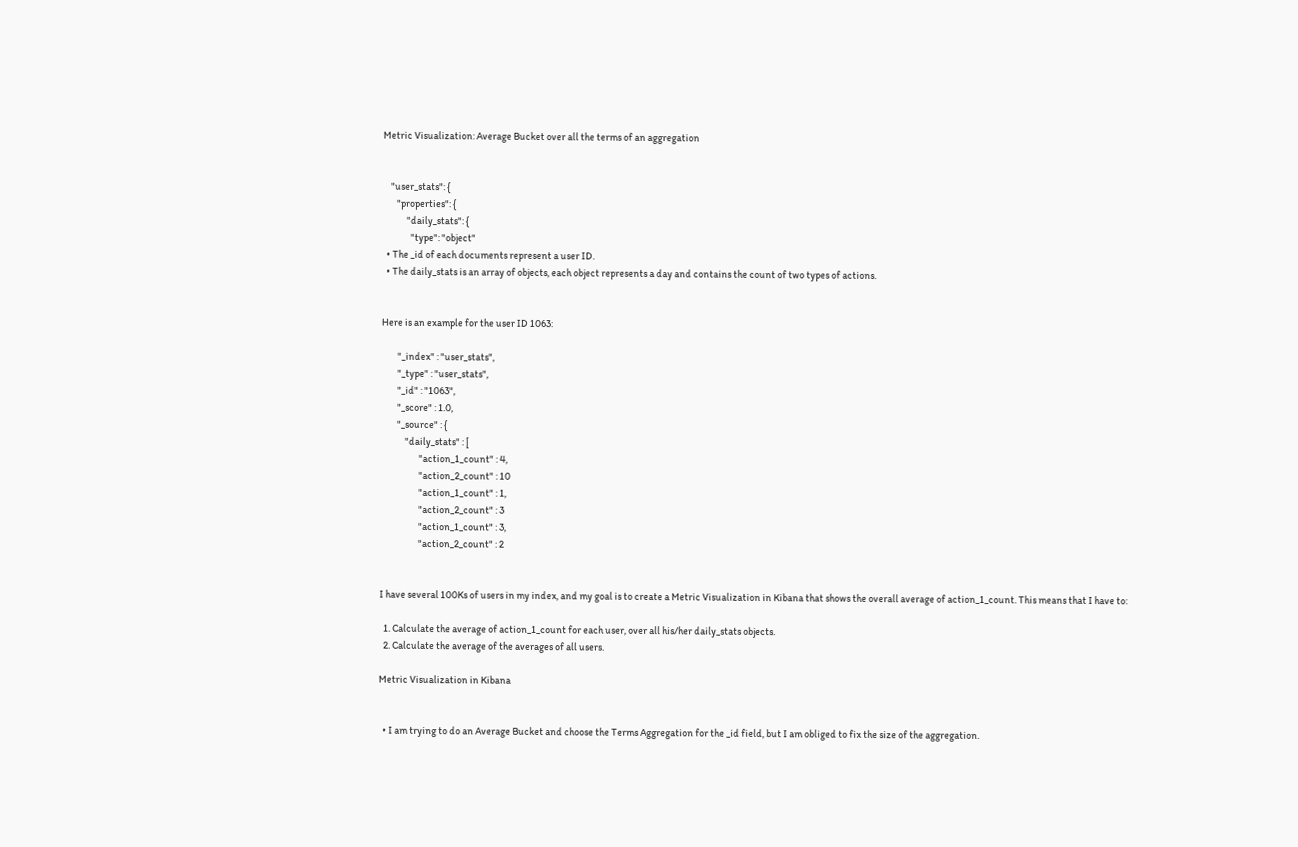Metric Visualization: Average Bucket over all the terms of an aggregation


    "user_stats": {
       "properties": {
            "daily_stats": {
              "type": "object"
  • The _id of each documents represent a user ID.
  • The daily_stats is an array of objects, each object represents a day and contains the count of two types of actions.


Here is an example for the user ID 1063:

        "_index" : "user_stats",
        "_type" : "user_stats",
        "_id" : "1063",
        "_score" : 1.0,
        "_source" : {
            "daily_stats" : [
                   "action_1_count" : 4,
                   "action_2_count" : 10
                   "action_1_count" : 1,
                   "action_2_count" : 3
                   "action_1_count" : 3,
                   "action_2_count" : 2


I have several 100Ks of users in my index, and my goal is to create a Metric Visualization in Kibana that shows the overall average of action_1_count. This means that I have to:

  1. Calculate the average of action_1_count for each user, over all his/her daily_stats objects.
  2. Calculate the average of the averages of all users.

Metric Visualization in Kibana


  • I am trying to do an Average Bucket and choose the Terms Aggregation for the _id field, but I am obliged to fix the size of the aggregation.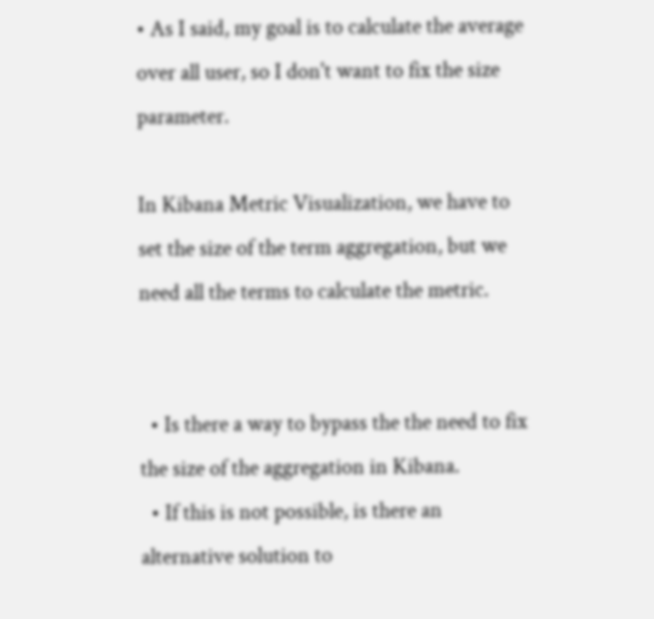• As I said, my goal is to calculate the average over all user, so I don't want to fix the size parameter.

In Kibana Metric Visualization, we have to set the size of the term aggregation, but we need all the terms to calculate the metric.


  • Is there a way to bypass the the need to fix the size of the aggregation in Kibana.
  • If this is not possible, is there an alternative solution to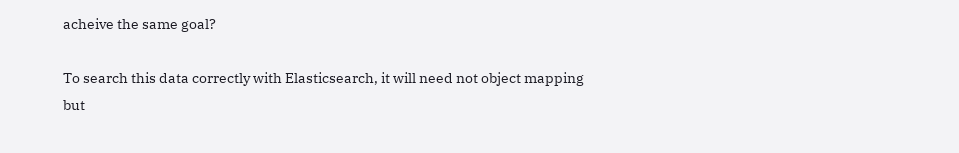acheive the same goal?

To search this data correctly with Elasticsearch, it will need not object mapping but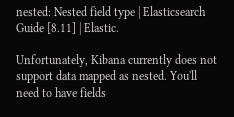nested: Nested field type | Elasticsearch Guide [8.11] | Elastic.

Unfortunately, Kibana currently does not support data mapped as nested. You'll need to have fields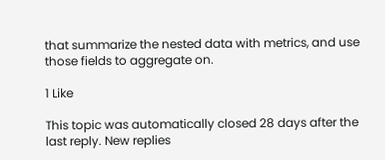that summarize the nested data with metrics, and use those fields to aggregate on.

1 Like

This topic was automatically closed 28 days after the last reply. New replies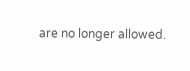are no longer allowed.